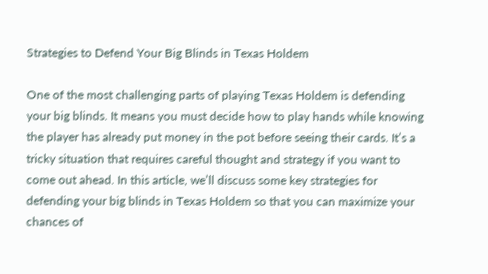Strategies to Defend Your Big Blinds in Texas Holdem

One of the most challenging parts of playing Texas Holdem is defending your big blinds. It means you must decide how to play hands while knowing the player has already put money in the pot before seeing their cards. It’s a tricky situation that requires careful thought and strategy if you want to come out ahead. In this article, we’ll discuss some key strategies for defending your big blinds in Texas Holdem so that you can maximize your chances of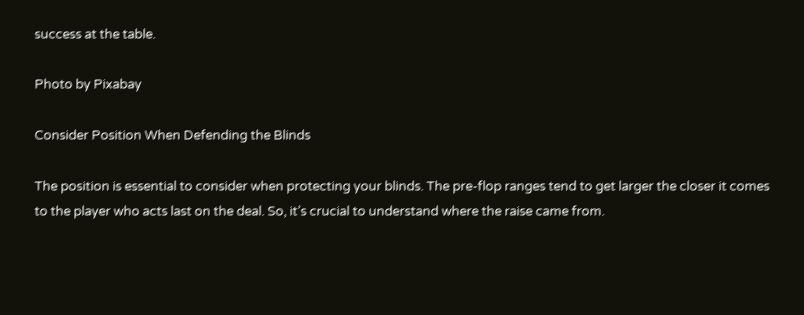success at the table.

Photo by Pixabay

Consider Position When Defending the Blinds

The position is essential to consider when protecting your blinds. The pre-flop ranges tend to get larger the closer it comes to the player who acts last on the deal. So, it’s crucial to understand where the raise came from.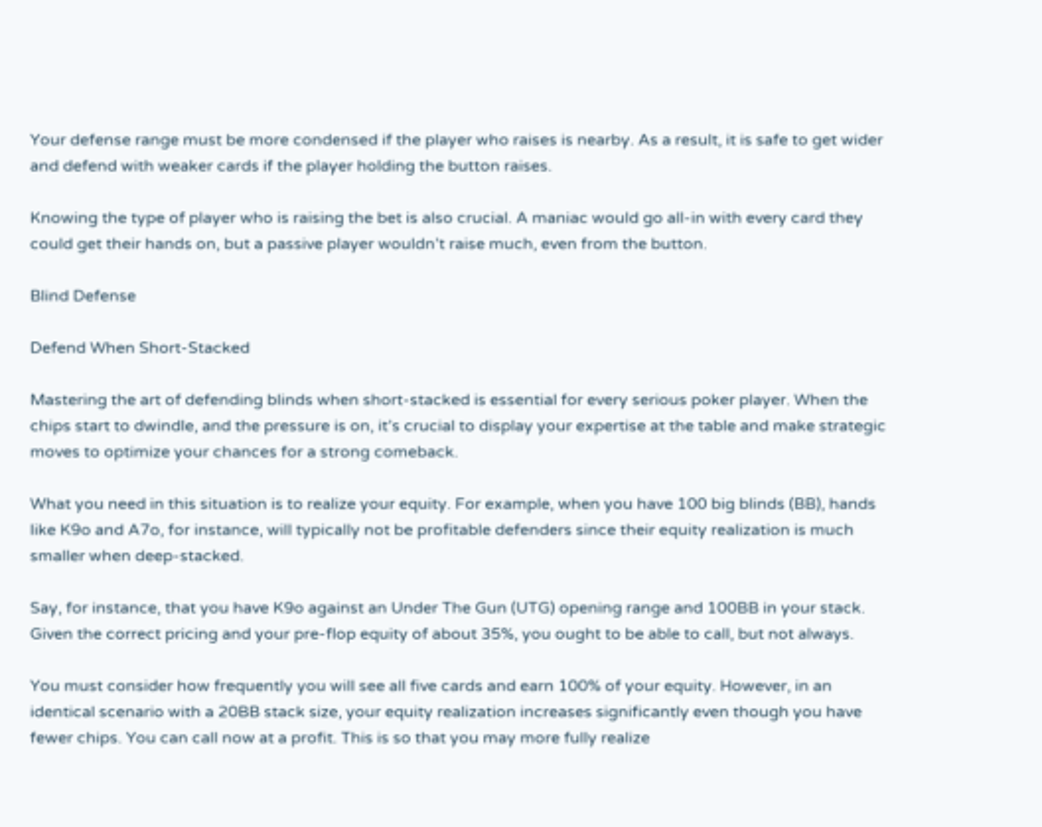Your defense range must be more condensed if the player who raises is nearby. As a result, it is safe to get wider and defend with weaker cards if the player holding the button raises.

Knowing the type of player who is raising the bet is also crucial. A maniac would go all-in with every card they could get their hands on, but a passive player wouldn’t raise much, even from the button.

Blind Defense

Defend When Short-Stacked

Mastering the art of defending blinds when short-stacked is essential for every serious poker player. When the chips start to dwindle, and the pressure is on, it’s crucial to display your expertise at the table and make strategic moves to optimize your chances for a strong comeback.

What you need in this situation is to realize your equity. For example, when you have 100 big blinds (BB), hands like K9o and A7o, for instance, will typically not be profitable defenders since their equity realization is much smaller when deep-stacked.

Say, for instance, that you have K9o against an Under The Gun (UTG) opening range and 100BB in your stack. Given the correct pricing and your pre-flop equity of about 35%, you ought to be able to call, but not always.

You must consider how frequently you will see all five cards and earn 100% of your equity. However, in an identical scenario with a 20BB stack size, your equity realization increases significantly even though you have fewer chips. You can call now at a profit. This is so that you may more fully realize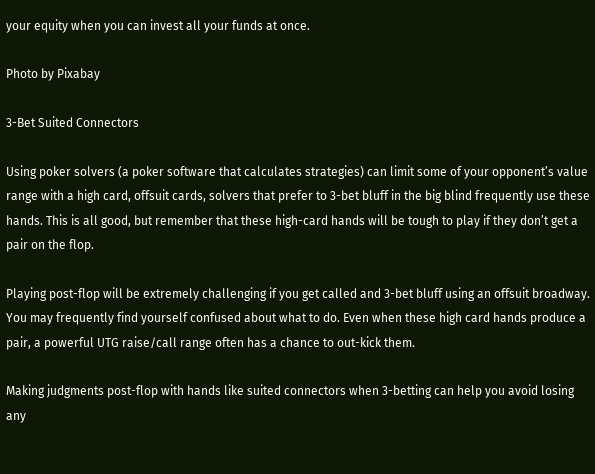your equity when you can invest all your funds at once.

Photo by Pixabay

3-Bet Suited Connectors

Using poker solvers (a poker software that calculates strategies) can limit some of your opponent’s value range with a high card, offsuit cards, solvers that prefer to 3-bet bluff in the big blind frequently use these hands. This is all good, but remember that these high-card hands will be tough to play if they don’t get a pair on the flop.

Playing post-flop will be extremely challenging if you get called and 3-bet bluff using an offsuit broadway. You may frequently find yourself confused about what to do. Even when these high card hands produce a pair, a powerful UTG raise/call range often has a chance to out-kick them.

Making judgments post-flop with hands like suited connectors when 3-betting can help you avoid losing any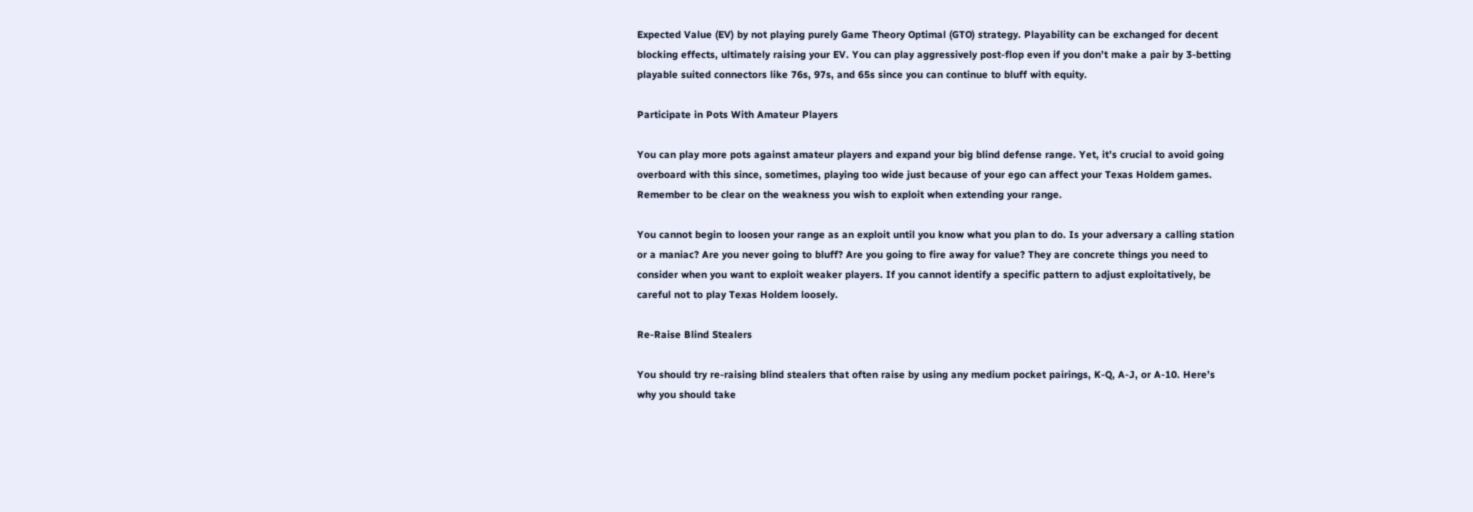Expected Value (EV) by not playing purely Game Theory Optimal (GTO) strategy. Playability can be exchanged for decent blocking effects, ultimately raising your EV. You can play aggressively post-flop even if you don’t make a pair by 3-betting playable suited connectors like 76s, 97s, and 65s since you can continue to bluff with equity.

Participate in Pots With Amateur Players

You can play more pots against amateur players and expand your big blind defense range. Yet, it’s crucial to avoid going overboard with this since, sometimes, playing too wide just because of your ego can affect your Texas Holdem games. Remember to be clear on the weakness you wish to exploit when extending your range.

You cannot begin to loosen your range as an exploit until you know what you plan to do. Is your adversary a calling station or a maniac? Are you never going to bluff? Are you going to fire away for value? They are concrete things you need to consider when you want to exploit weaker players. If you cannot identify a specific pattern to adjust exploitatively, be careful not to play Texas Holdem loosely.

Re-Raise Blind Stealers

You should try re-raising blind stealers that often raise by using any medium pocket pairings, K-Q, A-J, or A-10. Here’s why you should take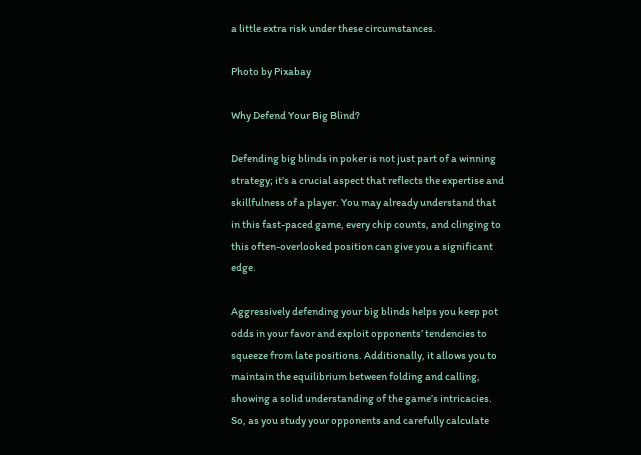a little extra risk under these circumstances.

Photo by Pixabay

Why Defend Your Big Blind?

Defending big blinds in poker is not just part of a winning strategy; it’s a crucial aspect that reflects the expertise and skillfulness of a player. You may already understand that in this fast-paced game, every chip counts, and clinging to this often-overlooked position can give you a significant edge.

Aggressively defending your big blinds helps you keep pot odds in your favor and exploit opponents’ tendencies to squeeze from late positions. Additionally, it allows you to maintain the equilibrium between folding and calling, showing a solid understanding of the game’s intricacies. So, as you study your opponents and carefully calculate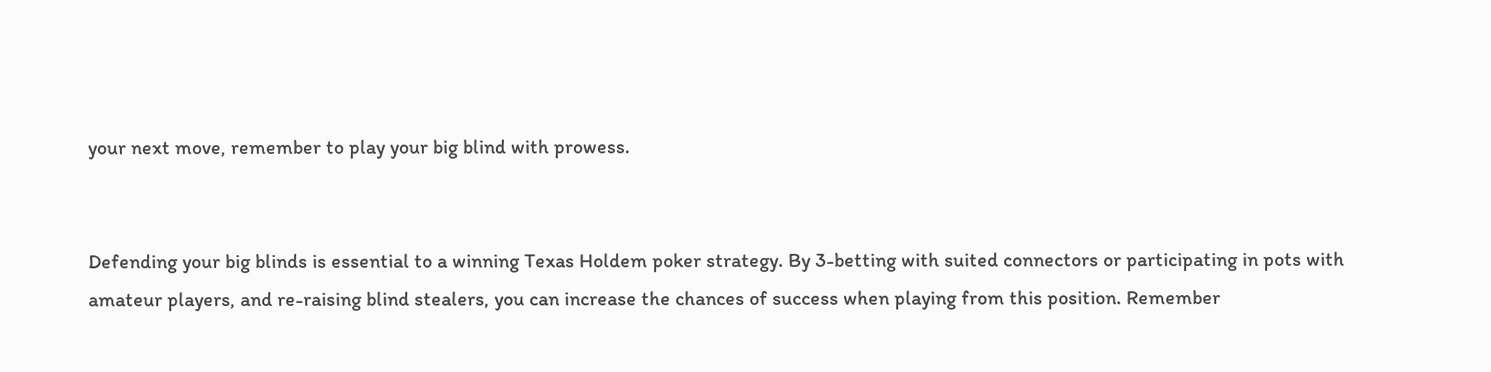your next move, remember to play your big blind with prowess.


Defending your big blinds is essential to a winning Texas Holdem poker strategy. By 3-betting with suited connectors or participating in pots with amateur players, and re-raising blind stealers, you can increase the chances of success when playing from this position. Remember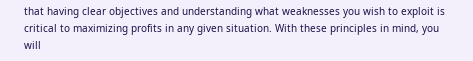that having clear objectives and understanding what weaknesses you wish to exploit is critical to maximizing profits in any given situation. With these principles in mind, you will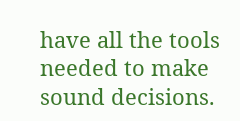have all the tools needed to make sound decisions.